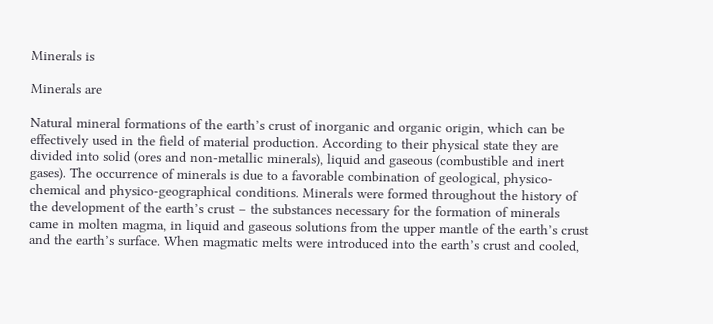Minerals is

Minerals are

Natural mineral formations of the earth’s crust of inorganic and organic origin, which can be effectively used in the field of material production. According to their physical state they are divided into solid (ores and non-metallic minerals), liquid and gaseous (combustible and inert gases). The occurrence of minerals is due to a favorable combination of geological, physico-chemical and physico-geographical conditions. Minerals were formed throughout the history of the development of the earth’s crust – the substances necessary for the formation of minerals came in molten magma, in liquid and gaseous solutions from the upper mantle of the earth’s crust and the earth’s surface. When magmatic melts were introduced into the earth’s crust and cooled,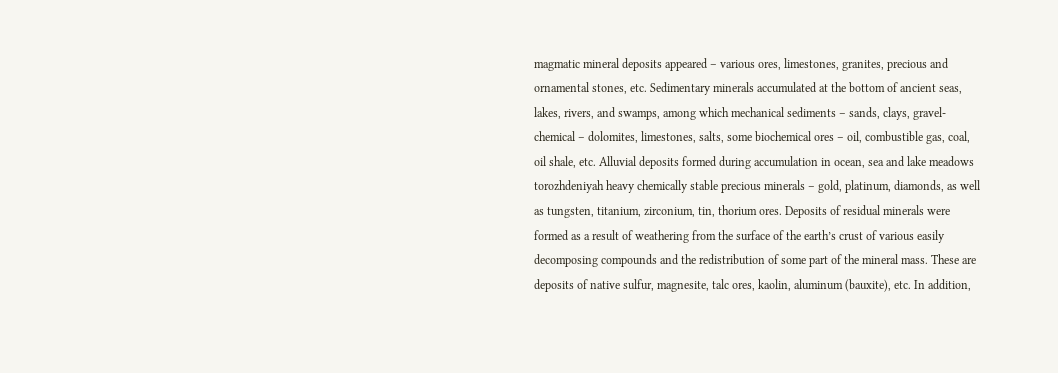magmatic mineral deposits appeared – various ores, limestones, granites, precious and ornamental stones, etc. Sedimentary minerals accumulated at the bottom of ancient seas, lakes, rivers, and swamps, among which mechanical sediments – sands, clays, gravel-chemical – dolomites, limestones, salts, some biochemical ores – oil, combustible gas, coal, oil shale, etc. Alluvial deposits formed during accumulation in ocean, sea and lake meadows torozhdeniyah heavy chemically stable precious minerals – gold, platinum, diamonds, as well as tungsten, titanium, zirconium, tin, thorium ores. Deposits of residual minerals were formed as a result of weathering from the surface of the earth’s crust of various easily decomposing compounds and the redistribution of some part of the mineral mass. These are deposits of native sulfur, magnesite, talc ores, kaolin, aluminum (bauxite), etc. In addition,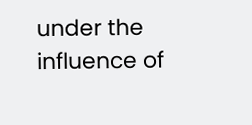under the influence of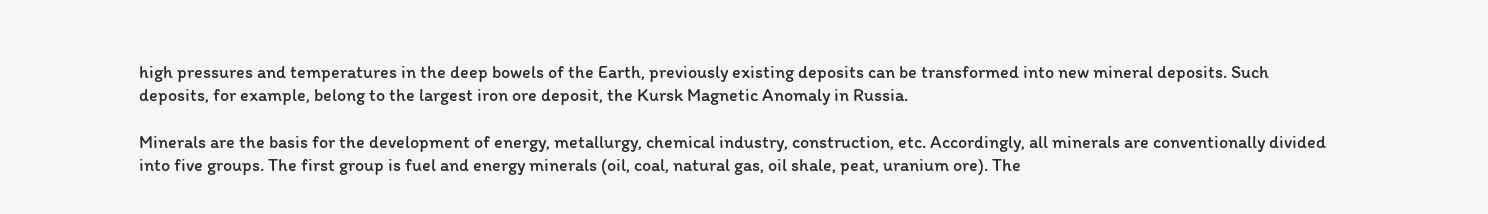high pressures and temperatures in the deep bowels of the Earth, previously existing deposits can be transformed into new mineral deposits. Such deposits, for example, belong to the largest iron ore deposit, the Kursk Magnetic Anomaly in Russia.

Minerals are the basis for the development of energy, metallurgy, chemical industry, construction, etc. Accordingly, all minerals are conventionally divided into five groups. The first group is fuel and energy minerals (oil, coal, natural gas, oil shale, peat, uranium ore). The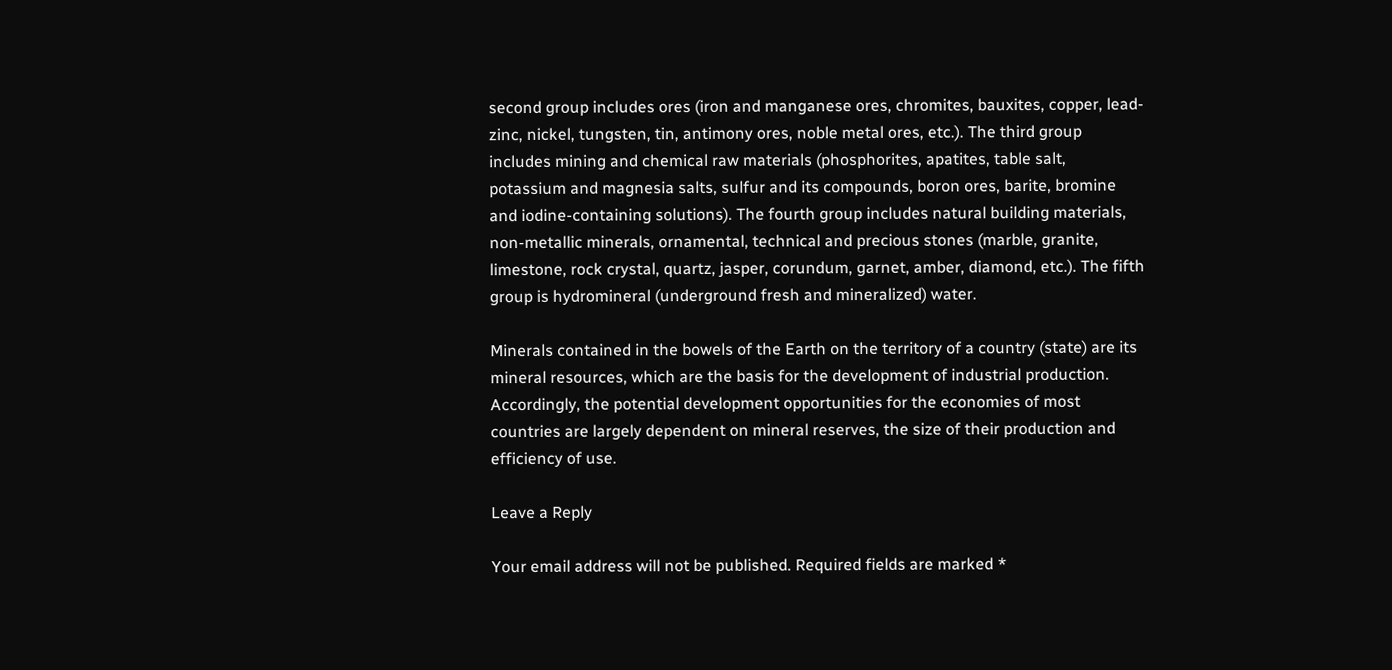second group includes ores (iron and manganese ores, chromites, bauxites, copper, lead-zinc, nickel, tungsten, tin, antimony ores, noble metal ores, etc.). The third group includes mining and chemical raw materials (phosphorites, apatites, table salt, potassium and magnesia salts, sulfur and its compounds, boron ores, barite, bromine and iodine-containing solutions). The fourth group includes natural building materials, non-metallic minerals, ornamental, technical and precious stones (marble, granite, limestone, rock crystal, quartz, jasper, corundum, garnet, amber, diamond, etc.). The fifth group is hydromineral (underground fresh and mineralized) water.

Minerals contained in the bowels of the Earth on the territory of a country (state) are its mineral resources, which are the basis for the development of industrial production. Accordingly, the potential development opportunities for the economies of most countries are largely dependent on mineral reserves, the size of their production and efficiency of use.

Leave a Reply

Your email address will not be published. Required fields are marked *